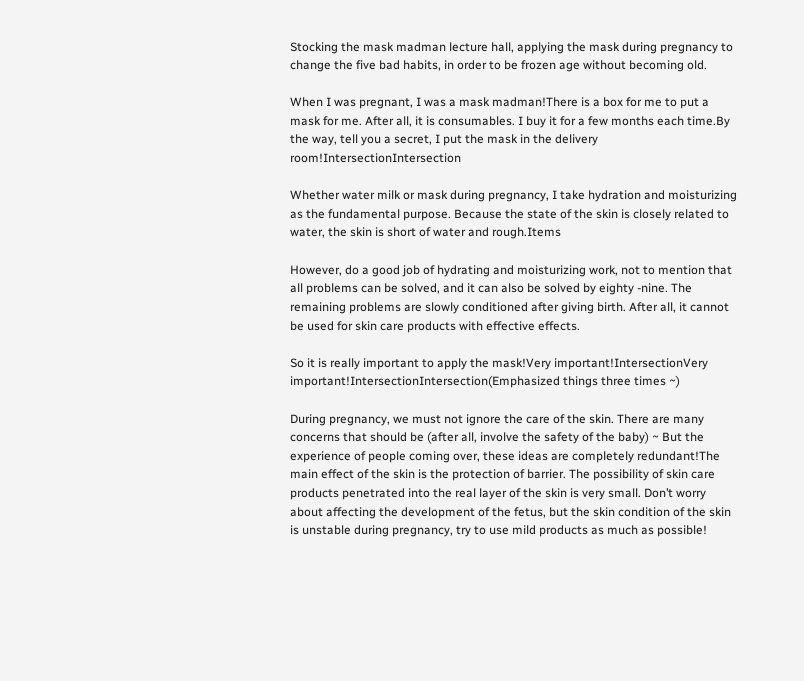Stocking the mask madman lecture hall, applying the mask during pregnancy to change the five bad habits, in order to be frozen age without becoming old.

When I was pregnant, I was a mask madman!There is a box for me to put a mask for me. After all, it is consumables. I buy it for a few months each time.By the way, tell you a secret, I put the mask in the delivery room!IntersectionIntersection

Whether water milk or mask during pregnancy, I take hydration and moisturizing as the fundamental purpose. Because the state of the skin is closely related to water, the skin is short of water and rough.Items

However, do a good job of hydrating and moisturizing work, not to mention that all problems can be solved, and it can also be solved by eighty -nine. The remaining problems are slowly conditioned after giving birth. After all, it cannot be used for skin care products with effective effects.

So it is really important to apply the mask!Very important!IntersectionVery important!IntersectionIntersection(Emphasized things three times ~)

During pregnancy, we must not ignore the care of the skin. There are many concerns that should be (after all, involve the safety of the baby) ~ But the experience of people coming over, these ideas are completely redundant!The main effect of the skin is the protection of barrier. The possibility of skin care products penetrated into the real layer of the skin is very small. Don’t worry about affecting the development of the fetus, but the skin condition of the skin is unstable during pregnancy, try to use mild products as much as possible!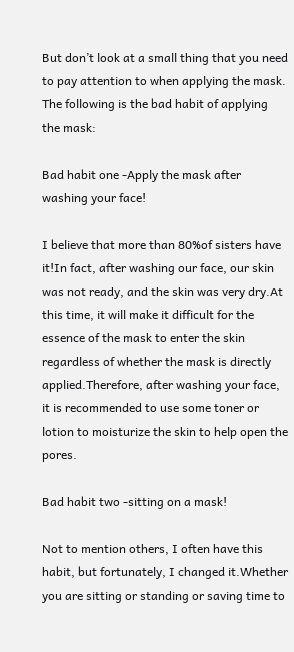But don’t look at a small thing that you need to pay attention to when applying the mask. The following is the bad habit of applying the mask:

Bad habit one -Apply the mask after washing your face!

I believe that more than 80%of sisters have it!In fact, after washing our face, our skin was not ready, and the skin was very dry.At this time, it will make it difficult for the essence of the mask to enter the skin regardless of whether the mask is directly applied.Therefore, after washing your face, it is recommended to use some toner or lotion to moisturize the skin to help open the pores.

Bad habit two -sitting on a mask!

Not to mention others, I often have this habit, but fortunately, I changed it.Whether you are sitting or standing or saving time to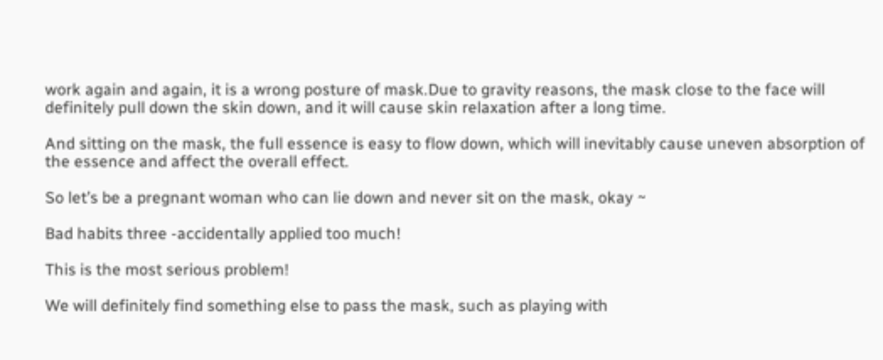work again and again, it is a wrong posture of mask.Due to gravity reasons, the mask close to the face will definitely pull down the skin down, and it will cause skin relaxation after a long time.

And sitting on the mask, the full essence is easy to flow down, which will inevitably cause uneven absorption of the essence and affect the overall effect.

So let’s be a pregnant woman who can lie down and never sit on the mask, okay ~

Bad habits three -accidentally applied too much!

This is the most serious problem!

We will definitely find something else to pass the mask, such as playing with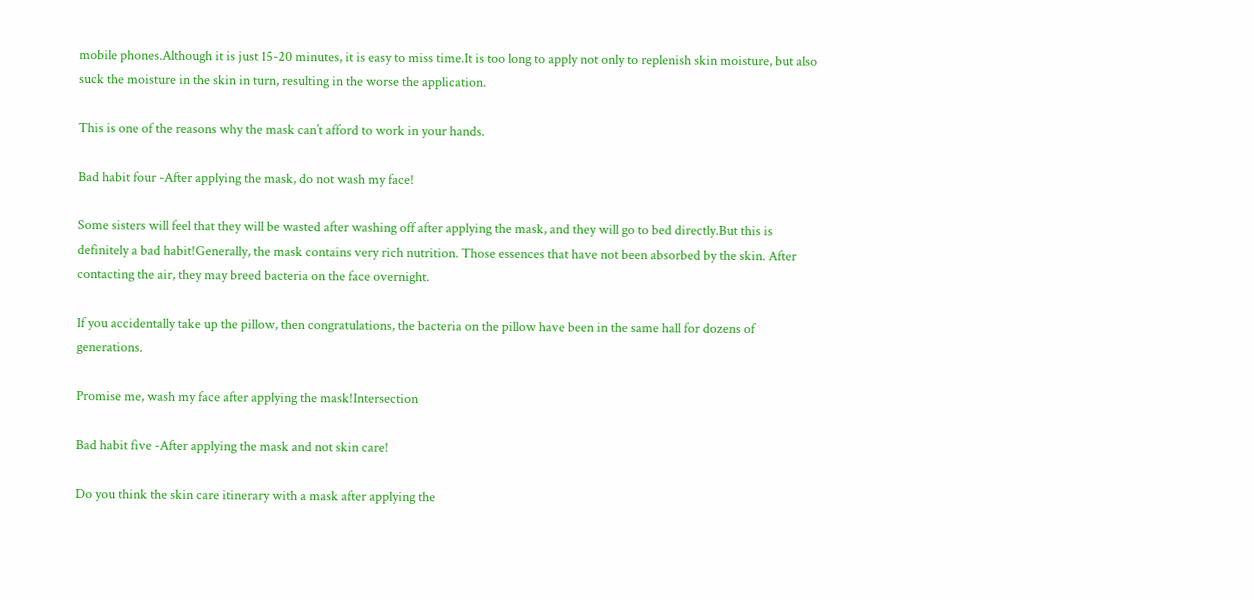mobile phones.Although it is just 15-20 minutes, it is easy to miss time.It is too long to apply not only to replenish skin moisture, but also suck the moisture in the skin in turn, resulting in the worse the application.

This is one of the reasons why the mask can’t afford to work in your hands.

Bad habit four -After applying the mask, do not wash my face!

Some sisters will feel that they will be wasted after washing off after applying the mask, and they will go to bed directly.But this is definitely a bad habit!Generally, the mask contains very rich nutrition. Those essences that have not been absorbed by the skin. After contacting the air, they may breed bacteria on the face overnight.

If you accidentally take up the pillow, then congratulations, the bacteria on the pillow have been in the same hall for dozens of generations.

Promise me, wash my face after applying the mask!Intersection

Bad habit five -After applying the mask and not skin care!

Do you think the skin care itinerary with a mask after applying the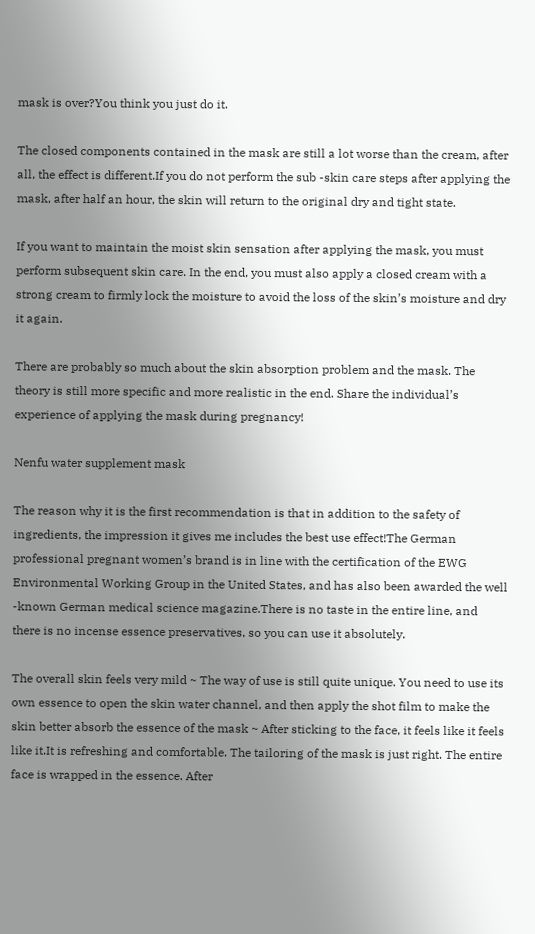mask is over?You think you just do it.

The closed components contained in the mask are still a lot worse than the cream, after all, the effect is different.If you do not perform the sub -skin care steps after applying the mask, after half an hour, the skin will return to the original dry and tight state.

If you want to maintain the moist skin sensation after applying the mask, you must perform subsequent skin care. In the end, you must also apply a closed cream with a strong cream to firmly lock the moisture to avoid the loss of the skin’s moisture and dry it again.

There are probably so much about the skin absorption problem and the mask. The theory is still more specific and more realistic in the end. Share the individual’s experience of applying the mask during pregnancy!

Nenfu water supplement mask

The reason why it is the first recommendation is that in addition to the safety of ingredients, the impression it gives me includes the best use effect!The German professional pregnant women’s brand is in line with the certification of the EWG Environmental Working Group in the United States, and has also been awarded the well -known German medical science magazine.There is no taste in the entire line, and there is no incense essence preservatives, so you can use it absolutely.

The overall skin feels very mild ~ The way of use is still quite unique. You need to use its own essence to open the skin water channel, and then apply the shot film to make the skin better absorb the essence of the mask ~ After sticking to the face, it feels like it feels like it.It is refreshing and comfortable. The tailoring of the mask is just right. The entire face is wrapped in the essence. After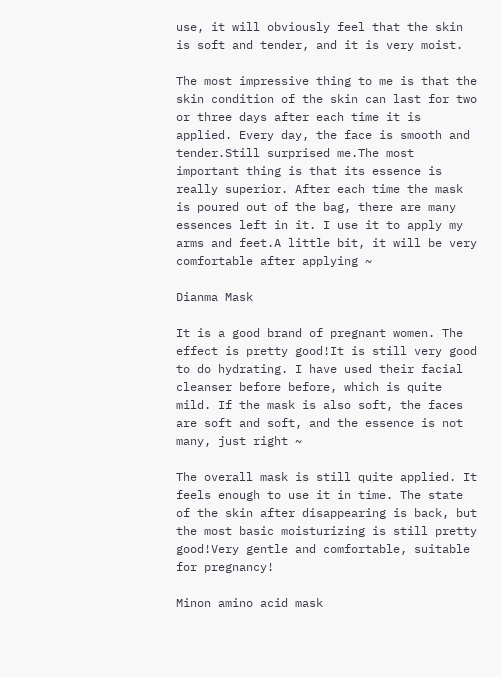use, it will obviously feel that the skin is soft and tender, and it is very moist.

The most impressive thing to me is that the skin condition of the skin can last for two or three days after each time it is applied. Every day, the face is smooth and tender.Still surprised me.The most important thing is that its essence is really superior. After each time the mask is poured out of the bag, there are many essences left in it. I use it to apply my arms and feet.A little bit, it will be very comfortable after applying ~

Dianma Mask

It is a good brand of pregnant women. The effect is pretty good!It is still very good to do hydrating. I have used their facial cleanser before before, which is quite mild. If the mask is also soft, the faces are soft and soft, and the essence is not many, just right ~

The overall mask is still quite applied. It feels enough to use it in time. The state of the skin after disappearing is back, but the most basic moisturizing is still pretty good!Very gentle and comfortable, suitable for pregnancy!

Minon amino acid mask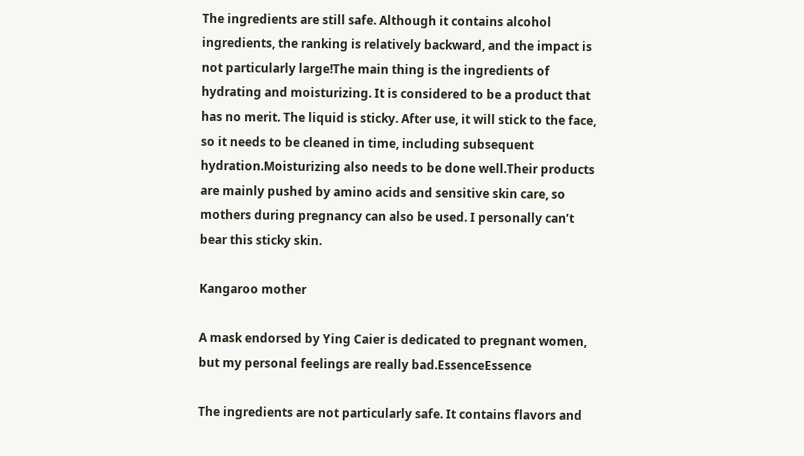The ingredients are still safe. Although it contains alcohol ingredients, the ranking is relatively backward, and the impact is not particularly large!The main thing is the ingredients of hydrating and moisturizing. It is considered to be a product that has no merit. The liquid is sticky. After use, it will stick to the face, so it needs to be cleaned in time, including subsequent hydration.Moisturizing also needs to be done well.Their products are mainly pushed by amino acids and sensitive skin care, so mothers during pregnancy can also be used. I personally can’t bear this sticky skin.

Kangaroo mother

A mask endorsed by Ying Caier is dedicated to pregnant women, but my personal feelings are really bad.EssenceEssence

The ingredients are not particularly safe. It contains flavors and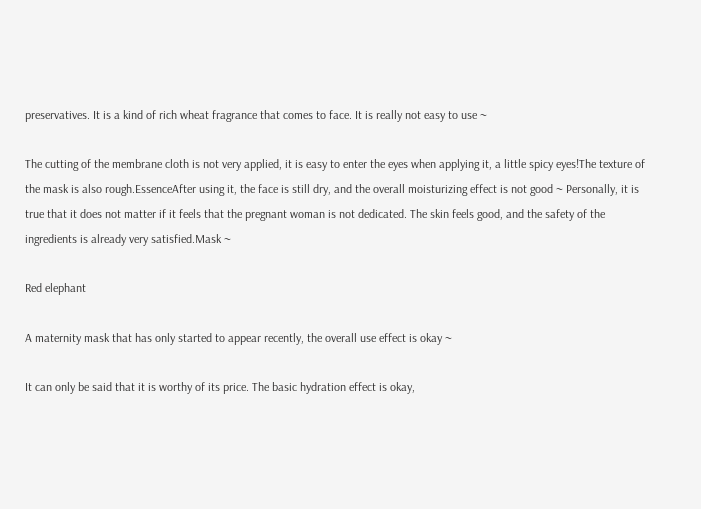preservatives. It is a kind of rich wheat fragrance that comes to face. It is really not easy to use ~

The cutting of the membrane cloth is not very applied, it is easy to enter the eyes when applying it, a little spicy eyes!The texture of the mask is also rough.EssenceAfter using it, the face is still dry, and the overall moisturizing effect is not good ~ Personally, it is true that it does not matter if it feels that the pregnant woman is not dedicated. The skin feels good, and the safety of the ingredients is already very satisfied.Mask ~

Red elephant

A maternity mask that has only started to appear recently, the overall use effect is okay ~

It can only be said that it is worthy of its price. The basic hydration effect is okay,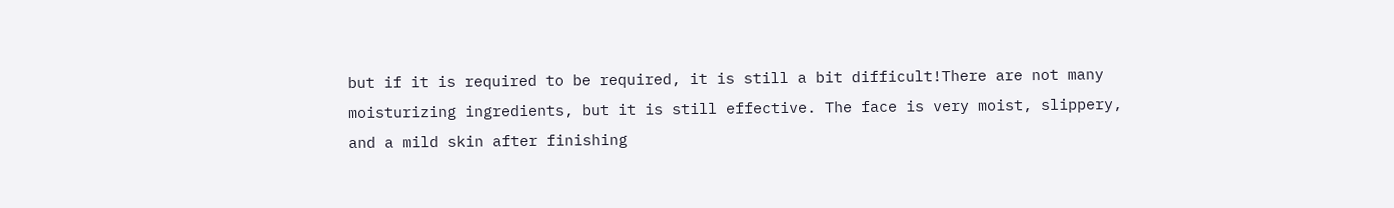but if it is required to be required, it is still a bit difficult!There are not many moisturizing ingredients, but it is still effective. The face is very moist, slippery, and a mild skin after finishing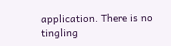application. There is no tingling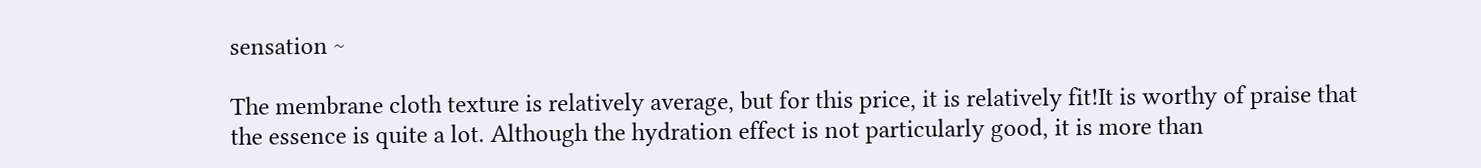sensation ~

The membrane cloth texture is relatively average, but for this price, it is relatively fit!It is worthy of praise that the essence is quite a lot. Although the hydration effect is not particularly good, it is more than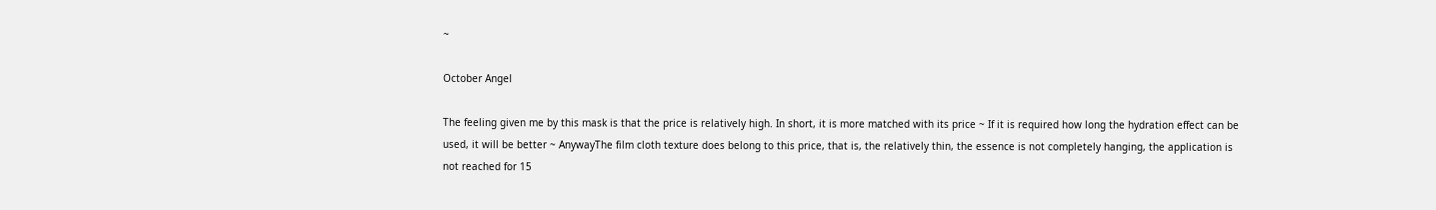~

October Angel

The feeling given me by this mask is that the price is relatively high. In short, it is more matched with its price ~ If it is required how long the hydration effect can be used, it will be better ~ AnywayThe film cloth texture does belong to this price, that is, the relatively thin, the essence is not completely hanging, the application is not reached for 15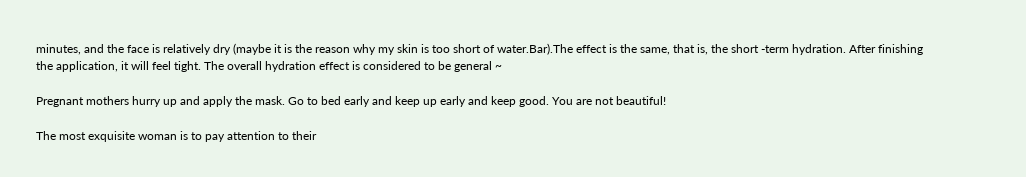minutes, and the face is relatively dry (maybe it is the reason why my skin is too short of water.Bar).The effect is the same, that is, the short -term hydration. After finishing the application, it will feel tight. The overall hydration effect is considered to be general ~

Pregnant mothers hurry up and apply the mask. Go to bed early and keep up early and keep good. You are not beautiful!

The most exquisite woman is to pay attention to their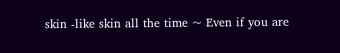skin -like skin all the time ~ Even if you are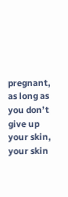pregnant, as long as you don’t give up your skin, your skin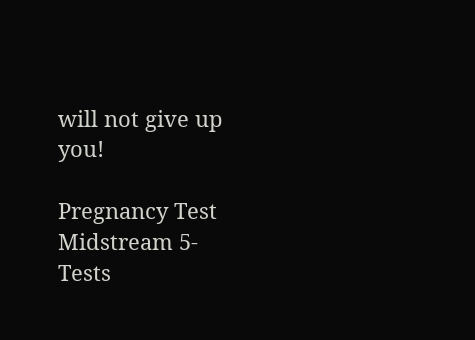will not give up you!

Pregnancy Test Midstream 5-Tests